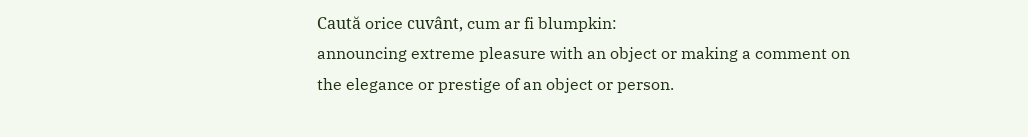Caută orice cuvânt, cum ar fi blumpkin:
announcing extreme pleasure with an object or making a comment on the elegance or prestige of an object or person.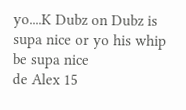yo....K Dubz on Dubz is supa nice or yo his whip be supa nice
de Alex 15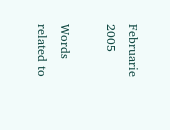Februarie 2005

Words related to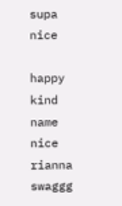supa nice

happy kind name nice rianna swaggg